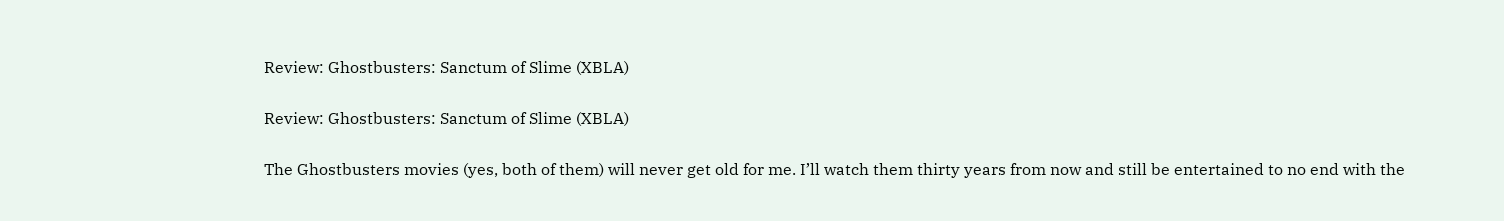Review: Ghostbusters: Sanctum of Slime (XBLA)

Review: Ghostbusters: Sanctum of Slime (XBLA)

The Ghostbusters movies (yes, both of them) will never get old for me. I’ll watch them thirty years from now and still be entertained to no end with the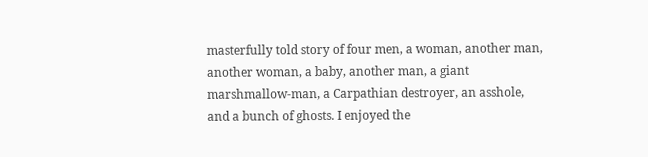masterfully told story of four men, a woman, another man, another woman, a baby, another man, a giant marshmallow-man, a Carpathian destroyer, an asshole, and a bunch of ghosts. I enjoyed the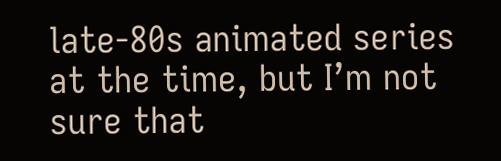late-80s animated series at the time, but I’m not sure that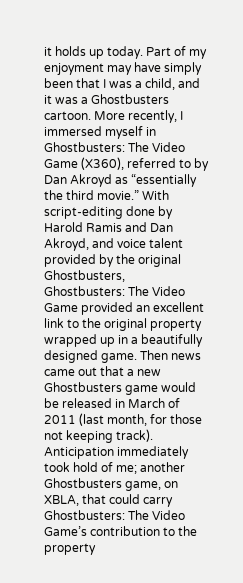it holds up today. Part of my enjoyment may have simply been that I was a child, and it was a Ghostbusters cartoon. More recently, I immersed myself in Ghostbusters: The Video Game (X360), referred to by Dan Akroyd as “essentially the third movie.” With script-editing done by Harold Ramis and Dan Akroyd, and voice talent provided by the original Ghostbusters, Ghostbusters: The Video Game provided an excellent link to the original property wrapped up in a beautifully designed game. Then news came out that a new Ghostbusters game would be released in March of 2011 (last month, for those not keeping track). Anticipation immediately took hold of me; another Ghostbusters game, on XBLA, that could carry Ghostbusters: The Video Game’s contribution to the property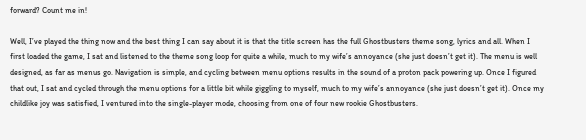forward? Count me in!

Well, I’ve played the thing now and the best thing I can say about it is that the title screen has the full Ghostbusters theme song, lyrics and all. When I first loaded the game, I sat and listened to the theme song loop for quite a while, much to my wife’s annoyance (she just doesn’t get it). The menu is well designed, as far as menus go. Navigation is simple, and cycling between menu options results in the sound of a proton pack powering up. Once I figured that out, I sat and cycled through the menu options for a little bit while giggling to myself, much to my wife’s annoyance (she just doesn’t get it). Once my childlike joy was satisfied, I ventured into the single-player mode, choosing from one of four new rookie Ghostbusters.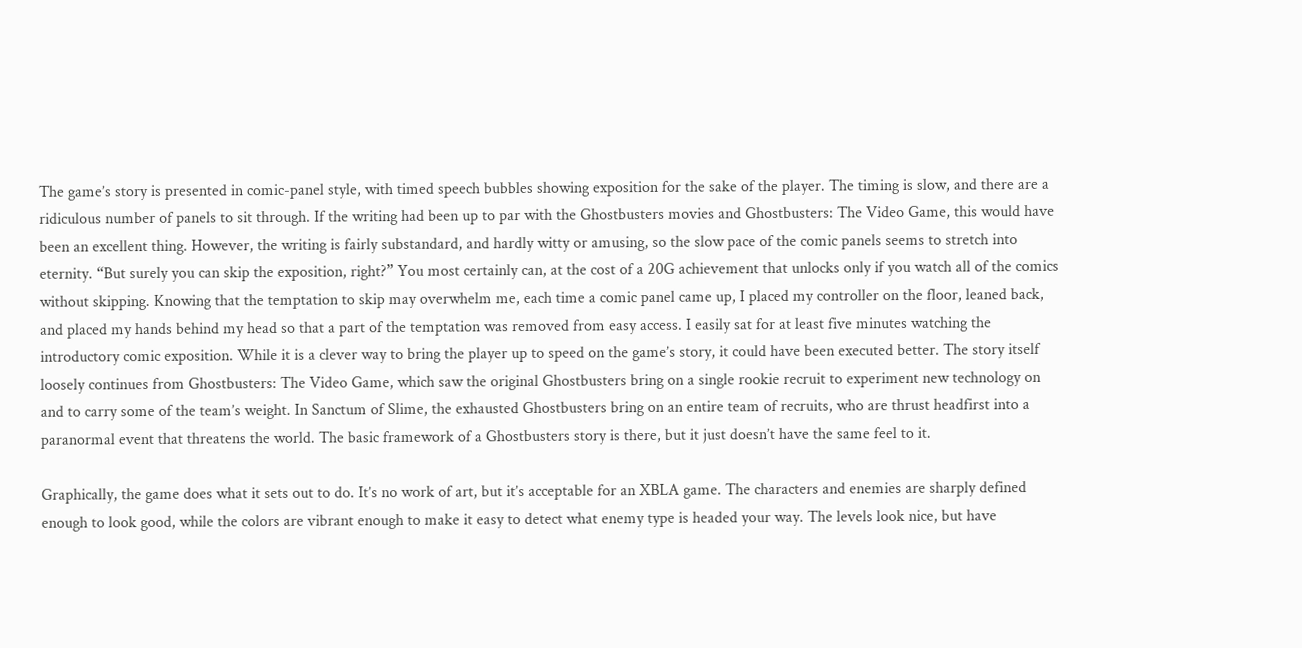The game’s story is presented in comic-panel style, with timed speech bubbles showing exposition for the sake of the player. The timing is slow, and there are a ridiculous number of panels to sit through. If the writing had been up to par with the Ghostbusters movies and Ghostbusters: The Video Game, this would have been an excellent thing. However, the writing is fairly substandard, and hardly witty or amusing, so the slow pace of the comic panels seems to stretch into eternity. “But surely you can skip the exposition, right?” You most certainly can, at the cost of a 20G achievement that unlocks only if you watch all of the comics without skipping. Knowing that the temptation to skip may overwhelm me, each time a comic panel came up, I placed my controller on the floor, leaned back, and placed my hands behind my head so that a part of the temptation was removed from easy access. I easily sat for at least five minutes watching the introductory comic exposition. While it is a clever way to bring the player up to speed on the game’s story, it could have been executed better. The story itself loosely continues from Ghostbusters: The Video Game, which saw the original Ghostbusters bring on a single rookie recruit to experiment new technology on and to carry some of the team’s weight. In Sanctum of Slime, the exhausted Ghostbusters bring on an entire team of recruits, who are thrust headfirst into a paranormal event that threatens the world. The basic framework of a Ghostbusters story is there, but it just doesn’t have the same feel to it.

Graphically, the game does what it sets out to do. It’s no work of art, but it’s acceptable for an XBLA game. The characters and enemies are sharply defined enough to look good, while the colors are vibrant enough to make it easy to detect what enemy type is headed your way. The levels look nice, but have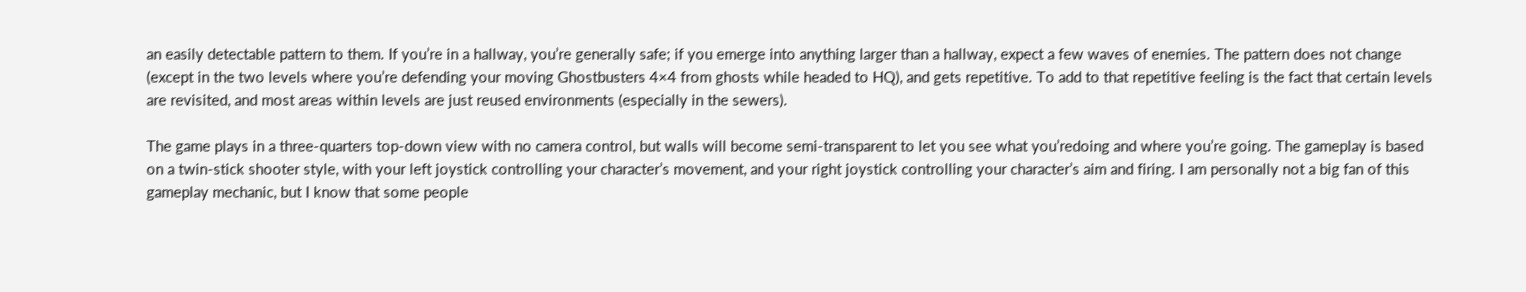an easily detectable pattern to them. If you’re in a hallway, you’re generally safe; if you emerge into anything larger than a hallway, expect a few waves of enemies. The pattern does not change (except in the two levels where you’re defending your moving Ghostbusters 4×4 from ghosts while headed to HQ), and gets repetitive. To add to that repetitive feeling is the fact that certain levels are revisited, and most areas within levels are just reused environments (especially in the sewers).

The game plays in a three-quarters top-down view with no camera control, but walls will become semi-transparent to let you see what you’redoing and where you’re going. The gameplay is based on a twin-stick shooter style, with your left joystick controlling your character’s movement, and your right joystick controlling your character’s aim and firing. I am personally not a big fan of this gameplay mechanic, but I know that some people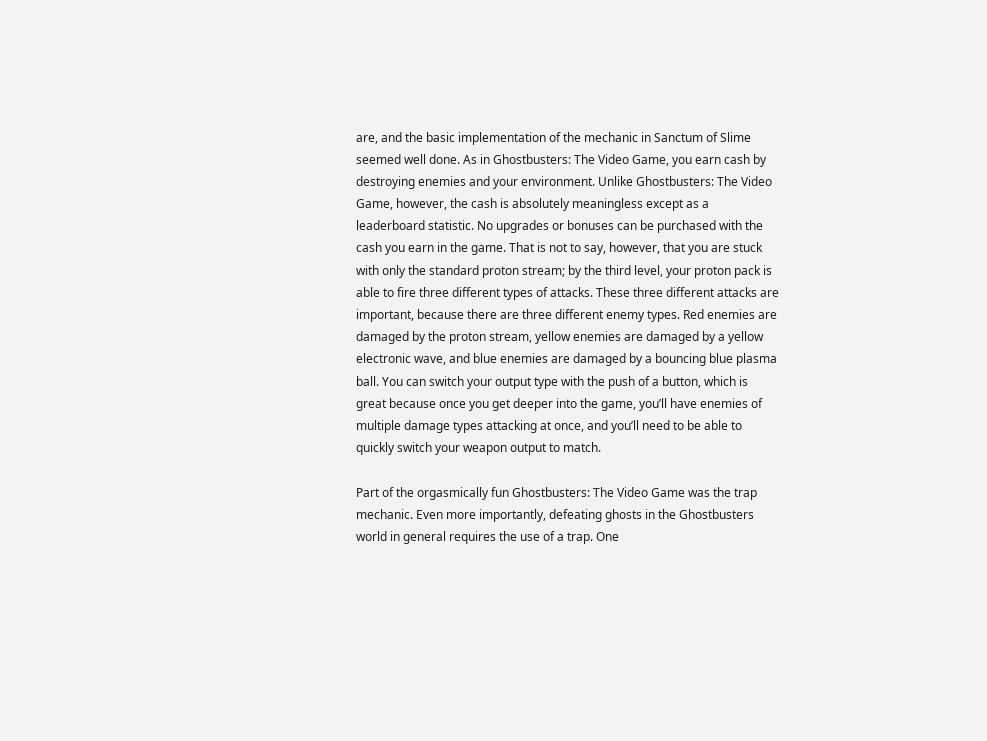are, and the basic implementation of the mechanic in Sanctum of Slime seemed well done. As in Ghostbusters: The Video Game, you earn cash by destroying enemies and your environment. Unlike Ghostbusters: The Video Game, however, the cash is absolutely meaningless except as a leaderboard statistic. No upgrades or bonuses can be purchased with the cash you earn in the game. That is not to say, however, that you are stuck with only the standard proton stream; by the third level, your proton pack is able to fire three different types of attacks. These three different attacks are important, because there are three different enemy types. Red enemies are damaged by the proton stream, yellow enemies are damaged by a yellow electronic wave, and blue enemies are damaged by a bouncing blue plasma ball. You can switch your output type with the push of a button, which is great because once you get deeper into the game, you’ll have enemies of multiple damage types attacking at once, and you’ll need to be able to quickly switch your weapon output to match.

Part of the orgasmically fun Ghostbusters: The Video Game was the trap mechanic. Even more importantly, defeating ghosts in the Ghostbusters world in general requires the use of a trap. One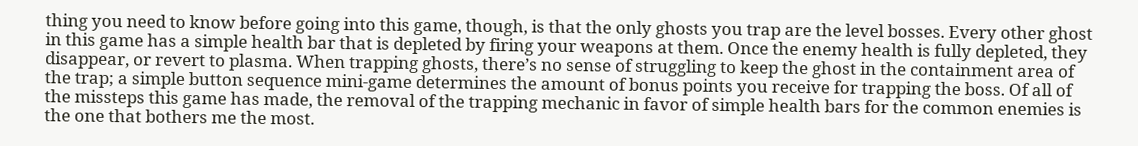thing you need to know before going into this game, though, is that the only ghosts you trap are the level bosses. Every other ghost in this game has a simple health bar that is depleted by firing your weapons at them. Once the enemy health is fully depleted, they disappear, or revert to plasma. When trapping ghosts, there’s no sense of struggling to keep the ghost in the containment area of the trap; a simple button sequence mini-game determines the amount of bonus points you receive for trapping the boss. Of all of the missteps this game has made, the removal of the trapping mechanic in favor of simple health bars for the common enemies is the one that bothers me the most.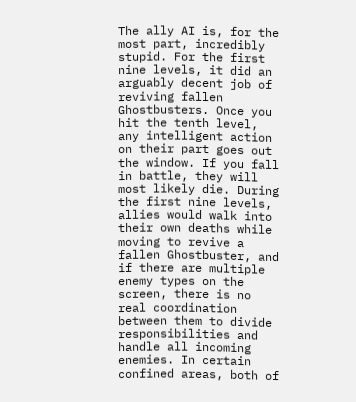The ally AI is, for the most part, incredibly stupid. For the first nine levels, it did an arguably decent job of reviving fallen Ghostbusters. Once you hit the tenth level, any intelligent action on their part goes out the window. If you fall in battle, they will most likely die. During the first nine levels, allies would walk into their own deaths while moving to revive a fallen Ghostbuster, and if there are multiple enemy types on the screen, there is no real coordination between them to divide responsibilities and handle all incoming enemies. In certain confined areas, both of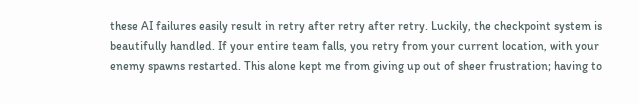these AI failures easily result in retry after retry after retry. Luckily, the checkpoint system is beautifully handled. If your entire team falls, you retry from your current location, with your enemy spawns restarted. This alone kept me from giving up out of sheer frustration; having to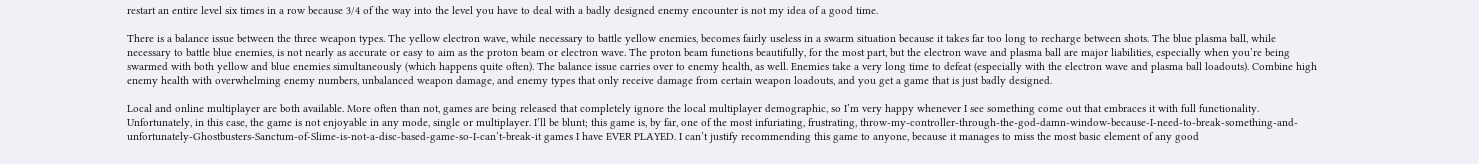restart an entire level six times in a row because 3/4 of the way into the level you have to deal with a badly designed enemy encounter is not my idea of a good time.

There is a balance issue between the three weapon types. The yellow electron wave, while necessary to battle yellow enemies, becomes fairly useless in a swarm situation because it takes far too long to recharge between shots. The blue plasma ball, while necessary to battle blue enemies, is not nearly as accurate or easy to aim as the proton beam or electron wave. The proton beam functions beautifully, for the most part, but the electron wave and plasma ball are major liabilities, especially when you’re being swarmed with both yellow and blue enemies simultaneously (which happens quite often). The balance issue carries over to enemy health, as well. Enemies take a very long time to defeat (especially with the electron wave and plasma ball loadouts). Combine high enemy health with overwhelming enemy numbers, unbalanced weapon damage, and enemy types that only receive damage from certain weapon loadouts, and you get a game that is just badly designed.

Local and online multiplayer are both available. More often than not, games are being released that completely ignore the local multiplayer demographic, so I’m very happy whenever I see something come out that embraces it with full functionality. Unfortunately, in this case, the game is not enjoyable in any mode, single or multiplayer. I’ll be blunt; this game is, by far, one of the most infuriating, frustrating, throw-my-controller-through-the-god-damn-window-because-I-need-to-break-something-and-unfortunately-Ghostbusters-Sanctum-of-Slime-is-not-a-disc-based-game-so-I-can’t-break-it games I have EVER PLAYED. I can’t justify recommending this game to anyone, because it manages to miss the most basic element of any good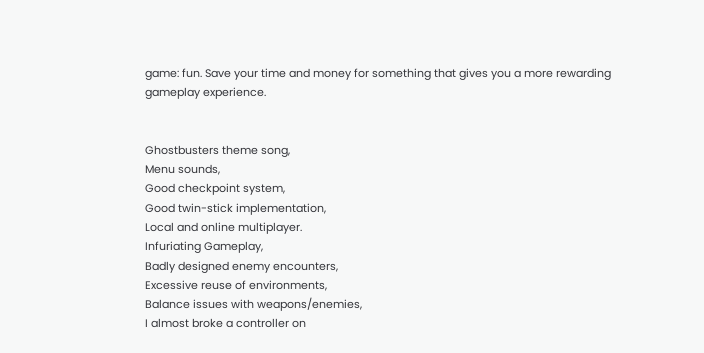game: fun. Save your time and money for something that gives you a more rewarding gameplay experience.


Ghostbusters theme song,
Menu sounds,
Good checkpoint system,
Good twin-stick implementation,
Local and online multiplayer.
Infuriating Gameplay,
Badly designed enemy encounters,
Excessive reuse of environments,
Balance issues with weapons/enemies,
I almost broke a controller on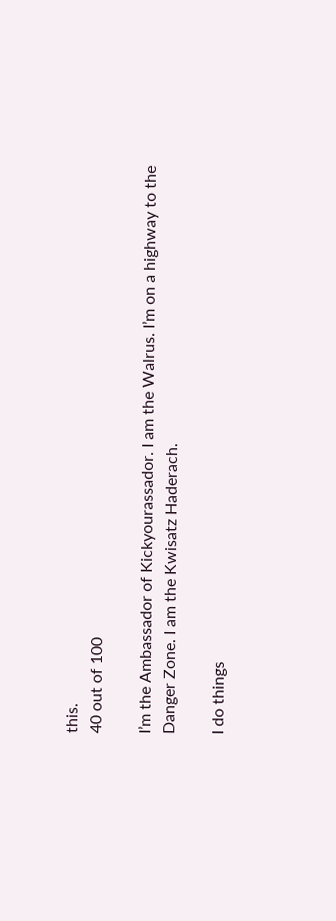this.
40 out of 100

I’m the Ambassador of Kickyourassador. I am the Walrus. I’m on a highway to the Danger Zone. I am the Kwisatz Haderach.

I do things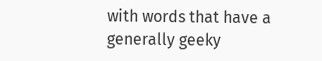with words that have a generally geeky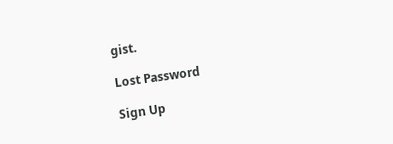gist.

Lost Password

Sign Up